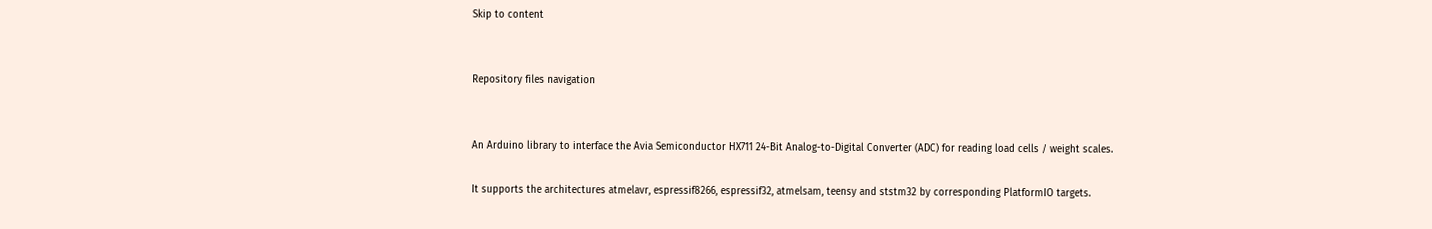Skip to content


Repository files navigation


An Arduino library to interface the Avia Semiconductor HX711 24-Bit Analog-to-Digital Converter (ADC) for reading load cells / weight scales.

It supports the architectures atmelavr, espressif8266, espressif32, atmelsam, teensy and ststm32 by corresponding PlatformIO targets.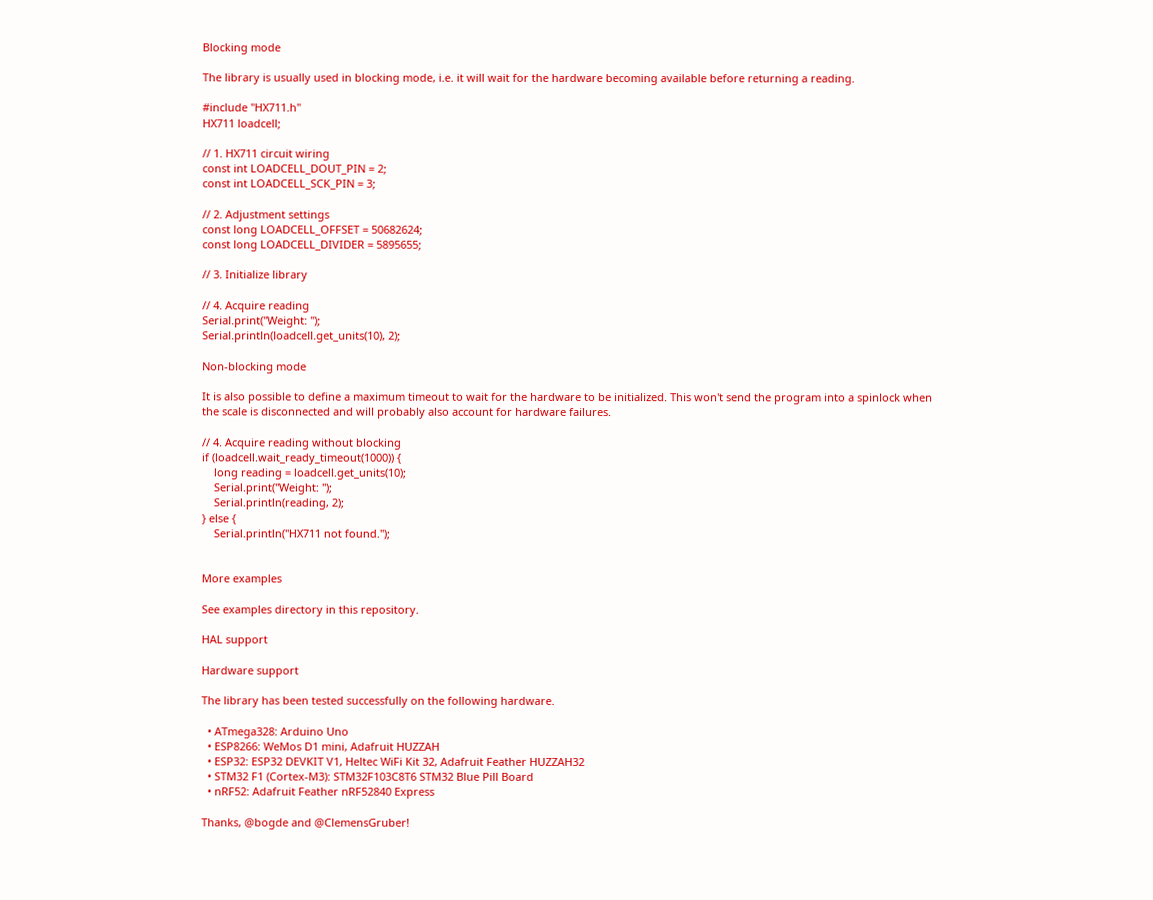Blocking mode

The library is usually used in blocking mode, i.e. it will wait for the hardware becoming available before returning a reading.

#include "HX711.h"
HX711 loadcell;

// 1. HX711 circuit wiring
const int LOADCELL_DOUT_PIN = 2;
const int LOADCELL_SCK_PIN = 3;

// 2. Adjustment settings
const long LOADCELL_OFFSET = 50682624;
const long LOADCELL_DIVIDER = 5895655;

// 3. Initialize library

// 4. Acquire reading
Serial.print("Weight: ");
Serial.println(loadcell.get_units(10), 2);

Non-blocking mode

It is also possible to define a maximum timeout to wait for the hardware to be initialized. This won't send the program into a spinlock when the scale is disconnected and will probably also account for hardware failures.

// 4. Acquire reading without blocking
if (loadcell.wait_ready_timeout(1000)) {
    long reading = loadcell.get_units(10);
    Serial.print("Weight: ");
    Serial.println(reading, 2);
} else {
    Serial.println("HX711 not found.");


More examples

See examples directory in this repository.

HAL support

Hardware support

The library has been tested successfully on the following hardware.

  • ATmega328: Arduino Uno
  • ESP8266: WeMos D1 mini, Adafruit HUZZAH
  • ESP32: ESP32 DEVKIT V1, Heltec WiFi Kit 32, Adafruit Feather HUZZAH32
  • STM32 F1 (Cortex-M3): STM32F103C8T6 STM32 Blue Pill Board
  • nRF52: Adafruit Feather nRF52840 Express

Thanks, @bogde and @ClemensGruber!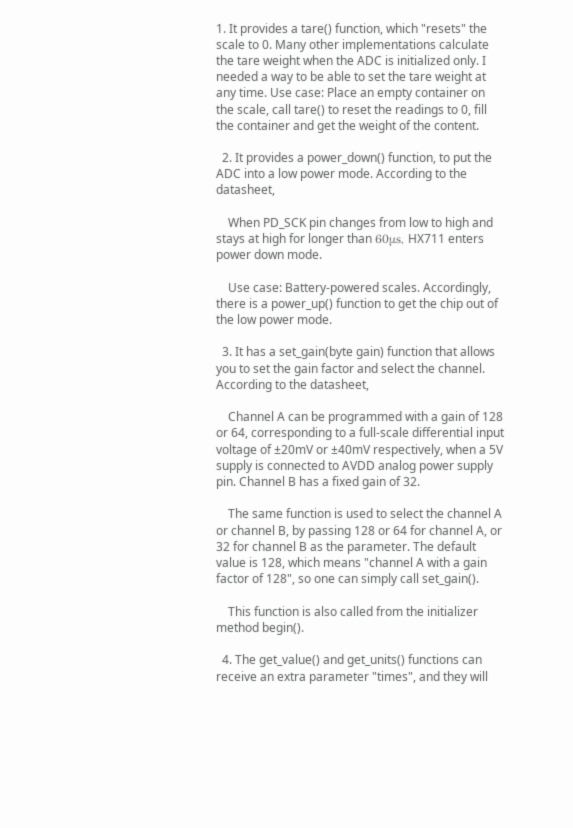1. It provides a tare() function, which "resets" the scale to 0. Many other implementations calculate the tare weight when the ADC is initialized only. I needed a way to be able to set the tare weight at any time. Use case: Place an empty container on the scale, call tare() to reset the readings to 0, fill the container and get the weight of the content.

  2. It provides a power_down() function, to put the ADC into a low power mode. According to the datasheet,

    When PD_SCK pin changes from low to high and stays at high for longer than 60μs, HX711 enters power down mode.

    Use case: Battery-powered scales. Accordingly, there is a power_up() function to get the chip out of the low power mode.

  3. It has a set_gain(byte gain) function that allows you to set the gain factor and select the channel. According to the datasheet,

    Channel A can be programmed with a gain of 128 or 64, corresponding to a full-scale differential input voltage of ±20mV or ±40mV respectively, when a 5V supply is connected to AVDD analog power supply pin. Channel B has a fixed gain of 32.

    The same function is used to select the channel A or channel B, by passing 128 or 64 for channel A, or 32 for channel B as the parameter. The default value is 128, which means "channel A with a gain factor of 128", so one can simply call set_gain().

    This function is also called from the initializer method begin().

  4. The get_value() and get_units() functions can receive an extra parameter "times", and they will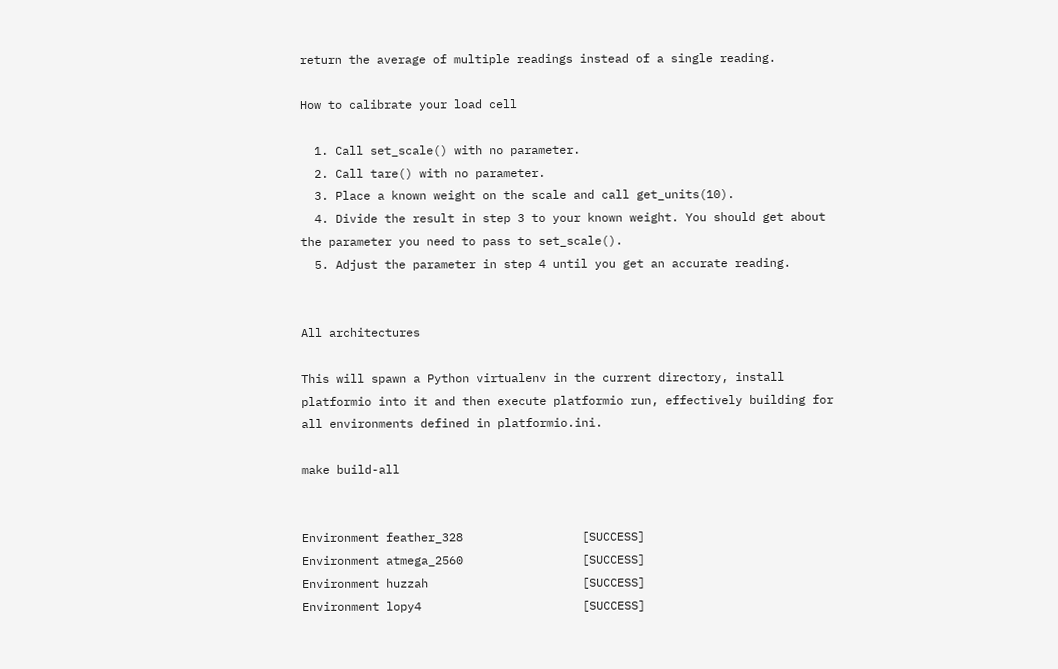return the average of multiple readings instead of a single reading.

How to calibrate your load cell

  1. Call set_scale() with no parameter.
  2. Call tare() with no parameter.
  3. Place a known weight on the scale and call get_units(10).
  4. Divide the result in step 3 to your known weight. You should get about the parameter you need to pass to set_scale().
  5. Adjust the parameter in step 4 until you get an accurate reading.


All architectures

This will spawn a Python virtualenv in the current directory, install platformio into it and then execute platformio run, effectively building for all environments defined in platformio.ini.

make build-all


Environment feather_328                 [SUCCESS]
Environment atmega_2560                 [SUCCESS]
Environment huzzah                      [SUCCESS]
Environment lopy4                       [SUCCESS]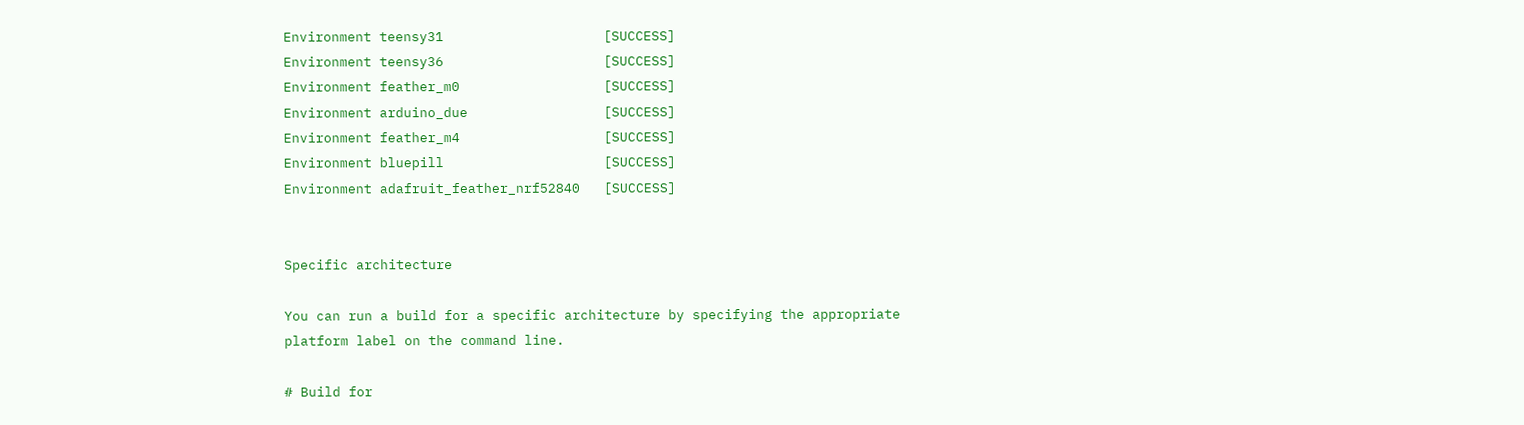Environment teensy31                    [SUCCESS]
Environment teensy36                    [SUCCESS]
Environment feather_m0                  [SUCCESS]
Environment arduino_due                 [SUCCESS]
Environment feather_m4                  [SUCCESS]
Environment bluepill                    [SUCCESS]
Environment adafruit_feather_nrf52840   [SUCCESS]


Specific architecture

You can run a build for a specific architecture by specifying the appropriate platform label on the command line.

# Build for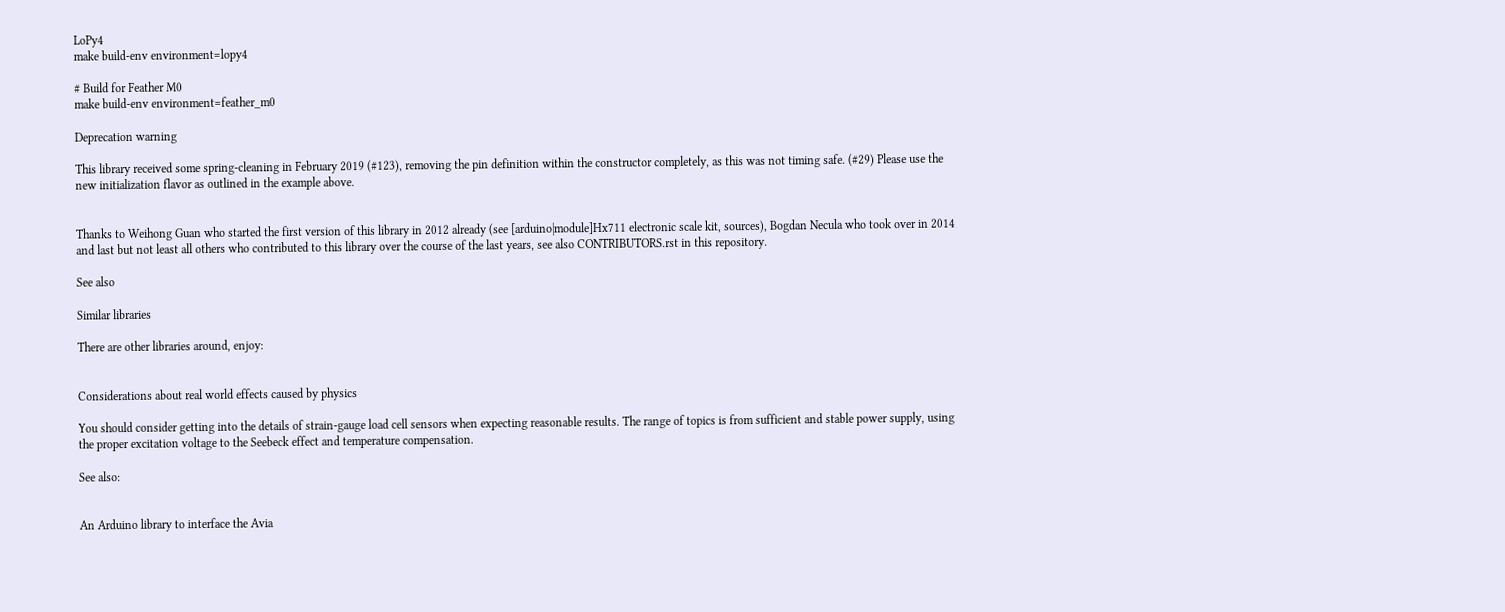LoPy4
make build-env environment=lopy4

# Build for Feather M0
make build-env environment=feather_m0

Deprecation warning

This library received some spring-cleaning in February 2019 (#123), removing the pin definition within the constructor completely, as this was not timing safe. (#29) Please use the new initialization flavor as outlined in the example above.


Thanks to Weihong Guan who started the first version of this library in 2012 already (see [arduino|module]Hx711 electronic scale kit, sources), Bogdan Necula who took over in 2014 and last but not least all others who contributed to this library over the course of the last years, see also CONTRIBUTORS.rst in this repository.

See also

Similar libraries

There are other libraries around, enjoy:


Considerations about real world effects caused by physics

You should consider getting into the details of strain-gauge load cell sensors when expecting reasonable results. The range of topics is from sufficient and stable power supply, using the proper excitation voltage to the Seebeck effect and temperature compensation.

See also:


An Arduino library to interface the Avia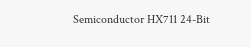Semiconductor HX711 24-Bit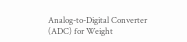Analog-to-Digital Converter (ADC) for Weight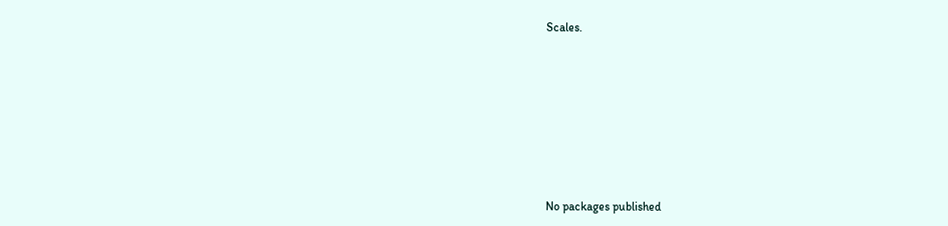Scales.







No packages published